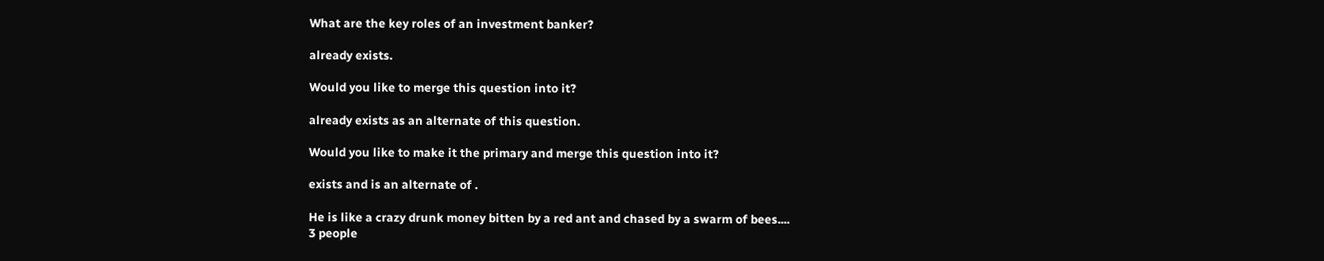What are the key roles of an investment banker?

already exists.

Would you like to merge this question into it?

already exists as an alternate of this question.

Would you like to make it the primary and merge this question into it?

exists and is an alternate of .

He is like a crazy drunk money bitten by a red ant and chased by a swarm of bees....
3 people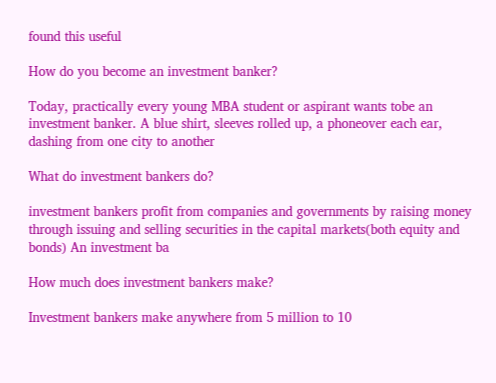found this useful

How do you become an investment banker?

Today, practically every young MBA student or aspirant wants tobe an investment banker. A blue shirt, sleeves rolled up, a phoneover each ear, dashing from one city to another

What do investment bankers do?

investment bankers profit from companies and governments by raising money through issuing and selling securities in the capital markets(both equity and bonds) An investment ba

How much does investment bankers make?

Investment bankers make anywhere from 5 million to 10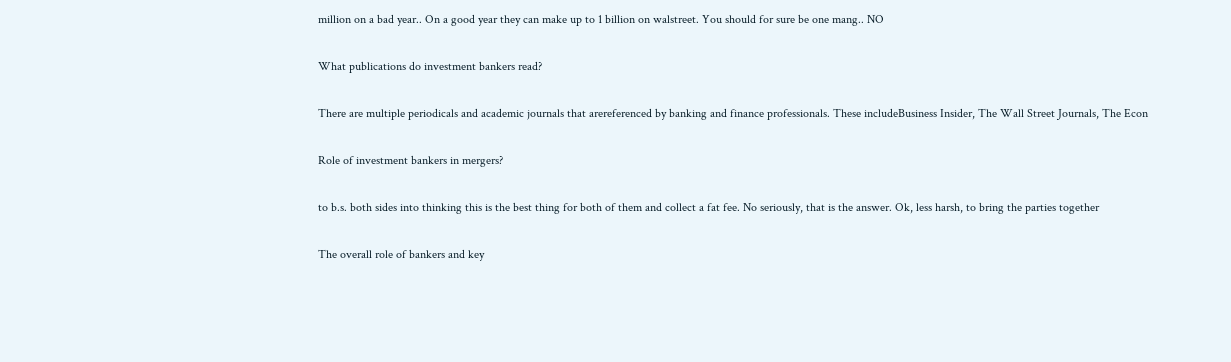million on a bad year.. On a good year they can make up to 1 billion on walstreet. You should for sure be one mang.. NO

What publications do investment bankers read?

There are multiple periodicals and academic journals that arereferenced by banking and finance professionals. These includeBusiness Insider, The Wall Street Journals, The Econ

Role of investment bankers in mergers?

to b.s. both sides into thinking this is the best thing for both of them and collect a fat fee. No seriously, that is the answer. Ok, less harsh, to bring the parties together

The overall role of bankers and key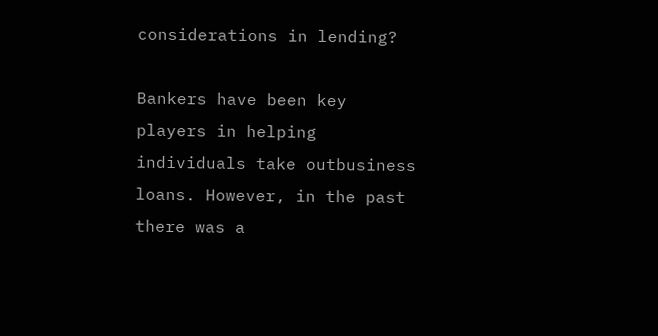considerations in lending?

Bankers have been key players in helping individuals take outbusiness loans. However, in the past there was a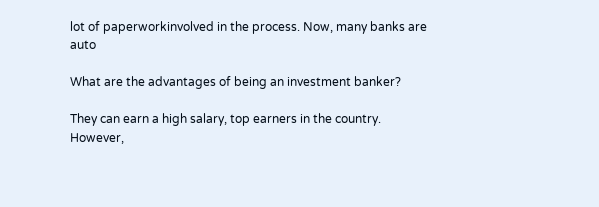lot of paperworkinvolved in the process. Now, many banks are auto

What are the advantages of being an investment banker?

They can earn a high salary, top earners in the country. However,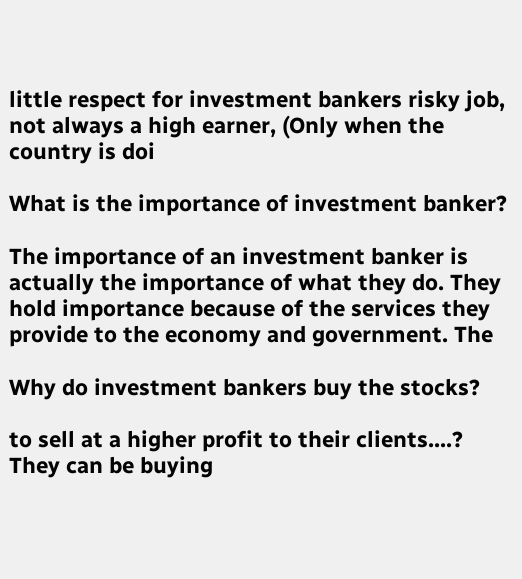little respect for investment bankers risky job, not always a high earner, (Only when the country is doi

What is the importance of investment banker?

The importance of an investment banker is actually the importance of what they do. They hold importance because of the services they provide to the economy and government. The

Why do investment bankers buy the stocks?

to sell at a higher profit to their clients....? They can be buying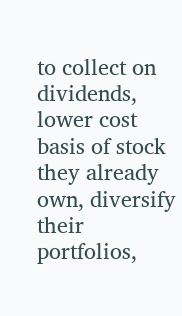to collect on dividends, lower cost basis of stock they already own, diversify their portfolios,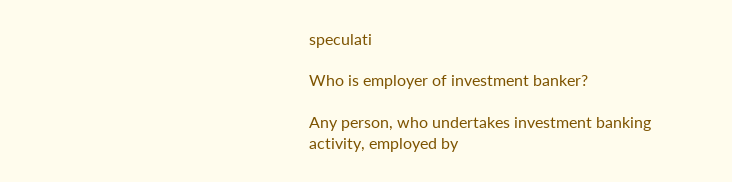speculati

Who is employer of investment banker?

Any person, who undertakes investment banking activity, employed by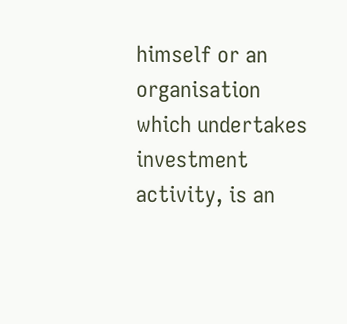himself or an organisation which undertakes investment activity, is an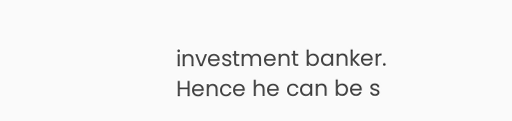investment banker. Hence he can be s